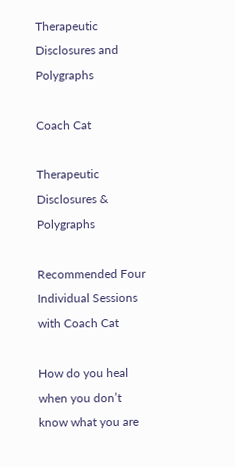Therapeutic Disclosures and Polygraphs

Coach Cat

Therapeutic Disclosures & Polygraphs

Recommended Four Individual Sessions with Coach Cat

How do you heal when you don’t know what you are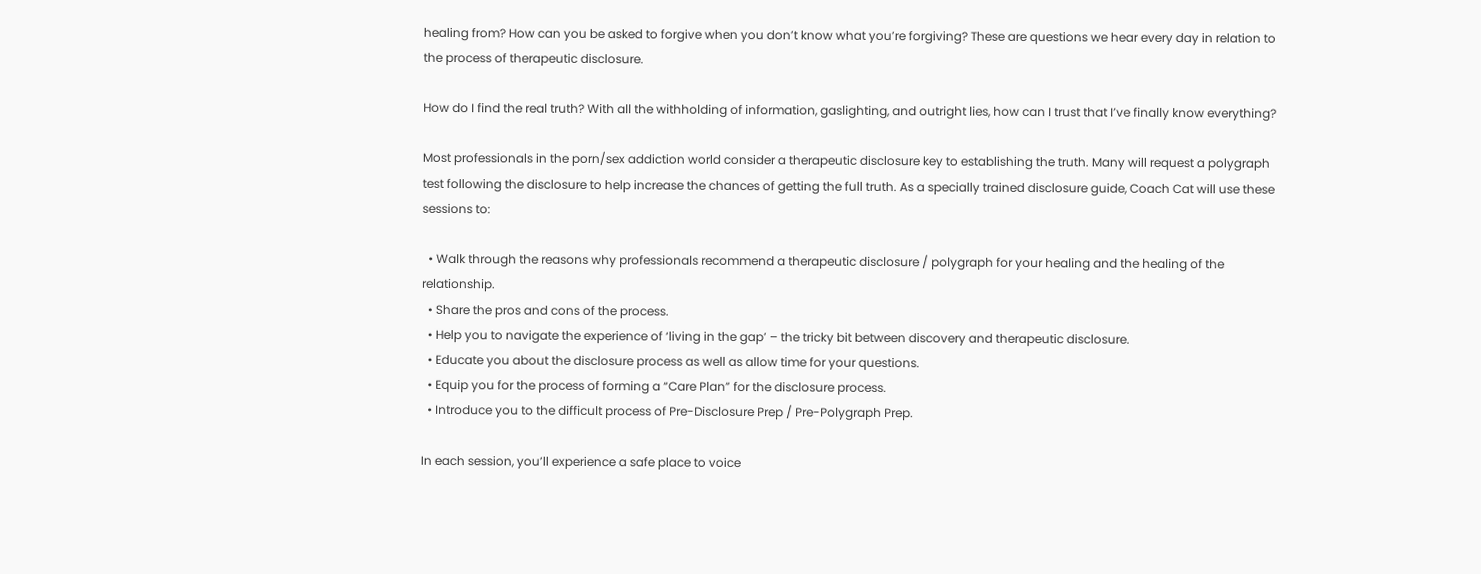healing from? How can you be asked to forgive when you don’t know what you’re forgiving? These are questions we hear every day in relation to the process of therapeutic disclosure.

How do I find the real truth? With all the withholding of information, gaslighting, and outright lies, how can I trust that I’ve finally know everything?

Most professionals in the porn/sex addiction world consider a therapeutic disclosure key to establishing the truth. Many will request a polygraph test following the disclosure to help increase the chances of getting the full truth. As a specially trained disclosure guide, Coach Cat will use these sessions to:

  • Walk through the reasons why professionals recommend a therapeutic disclosure / polygraph for your healing and the healing of the relationship.
  • Share the pros and cons of the process.
  • Help you to navigate the experience of ‘living in the gap’ – the tricky bit between discovery and therapeutic disclosure.
  • Educate you about the disclosure process as well as allow time for your questions.
  • Equip you for the process of forming a “Care Plan” for the disclosure process.
  • Introduce you to the difficult process of Pre-Disclosure Prep / Pre-Polygraph Prep.

In each session, you’ll experience a safe place to voice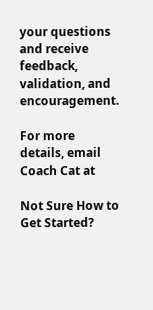your questions and receive feedback, validation, and encouragement.

For more details, email Coach Cat at

Not Sure How to Get Started?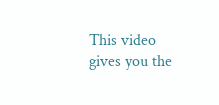This video gives you the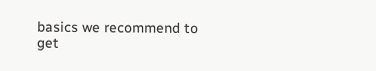basics we recommend to get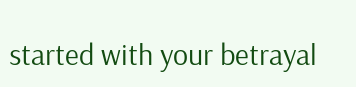started with your betrayal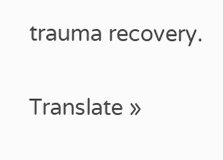trauma recovery.

Translate »